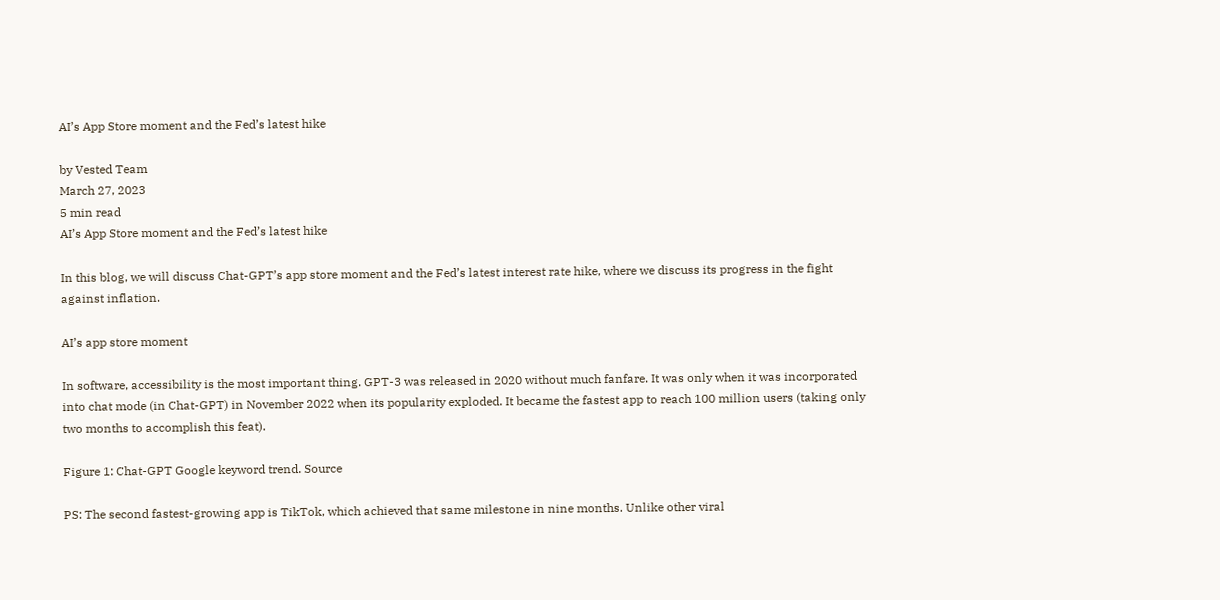AI’s App Store moment and the Fed’s latest hike

by Vested Team
March 27, 2023
5 min read
AI’s App Store moment and the Fed’s latest hike

In this blog, we will discuss Chat-GPT’s app store moment and the Fed’s latest interest rate hike, where we discuss its progress in the fight against inflation.

AI’s app store moment

In software, accessibility is the most important thing. GPT-3 was released in 2020 without much fanfare. It was only when it was incorporated into chat mode (in Chat-GPT) in November 2022 when its popularity exploded. It became the fastest app to reach 100 million users (taking only two months to accomplish this feat).

Figure 1: Chat-GPT Google keyword trend. Source

PS: The second fastest-growing app is TikTok, which achieved that same milestone in nine months. Unlike other viral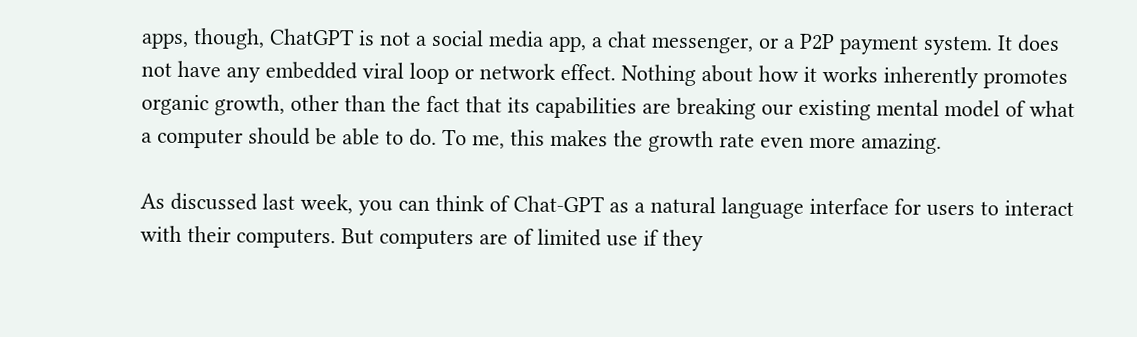apps, though, ChatGPT is not a social media app, a chat messenger, or a P2P payment system. It does not have any embedded viral loop or network effect. Nothing about how it works inherently promotes organic growth, other than the fact that its capabilities are breaking our existing mental model of what a computer should be able to do. To me, this makes the growth rate even more amazing.

As discussed last week, you can think of Chat-GPT as a natural language interface for users to interact with their computers. But computers are of limited use if they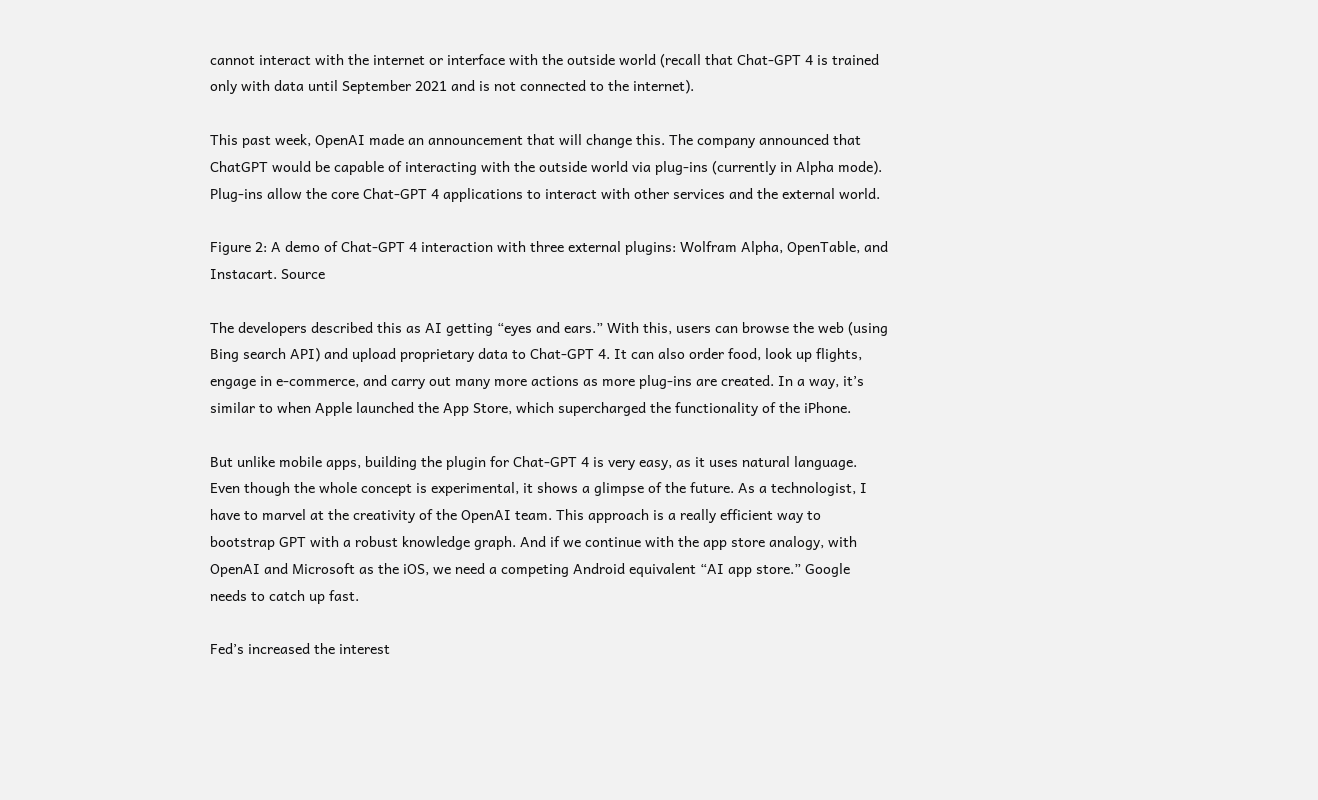cannot interact with the internet or interface with the outside world (recall that Chat-GPT 4 is trained only with data until September 2021 and is not connected to the internet).

This past week, OpenAI made an announcement that will change this. The company announced that ChatGPT would be capable of interacting with the outside world via plug-ins (currently in Alpha mode). Plug-ins allow the core Chat-GPT 4 applications to interact with other services and the external world.

Figure 2: A demo of Chat-GPT 4 interaction with three external plugins: Wolfram Alpha, OpenTable, and Instacart. Source

The developers described this as AI getting “eyes and ears.” With this, users can browse the web (using Bing search API) and upload proprietary data to Chat-GPT 4. It can also order food, look up flights, engage in e-commerce, and carry out many more actions as more plug-ins are created. In a way, it’s similar to when Apple launched the App Store, which supercharged the functionality of the iPhone.

But unlike mobile apps, building the plugin for Chat-GPT 4 is very easy, as it uses natural language. Even though the whole concept is experimental, it shows a glimpse of the future. As a technologist, I have to marvel at the creativity of the OpenAI team. This approach is a really efficient way to bootstrap GPT with a robust knowledge graph. And if we continue with the app store analogy, with OpenAI and Microsoft as the iOS, we need a competing Android equivalent “AI app store.” Google needs to catch up fast.

Fed’s increased the interest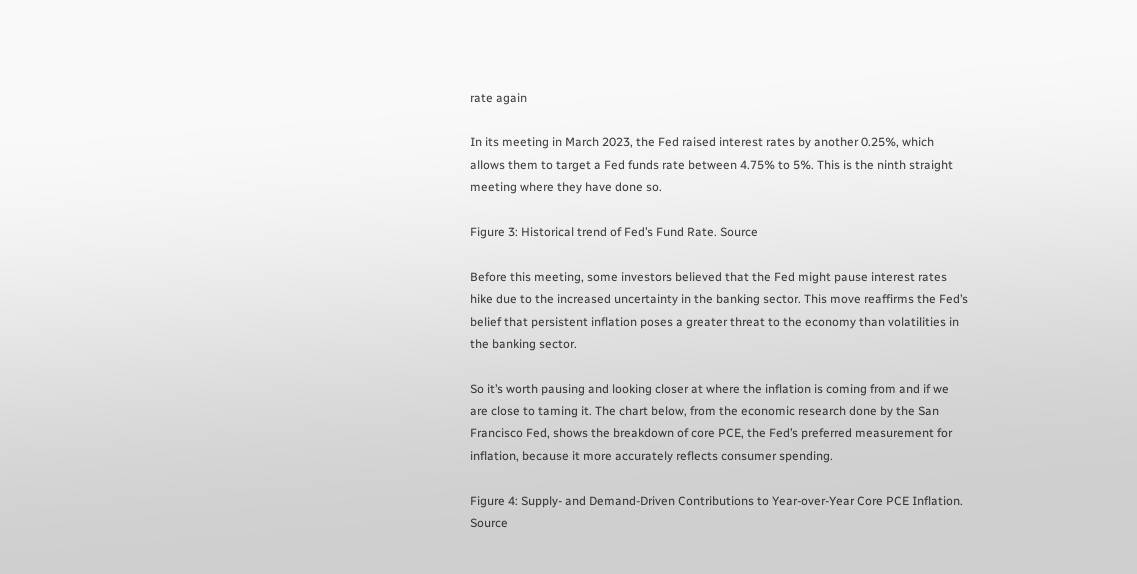rate again

In its meeting in March 2023, the Fed raised interest rates by another 0.25%, which allows them to target a Fed funds rate between 4.75% to 5%. This is the ninth straight meeting where they have done so.

Figure 3: Historical trend of Fed’s Fund Rate. Source

Before this meeting, some investors believed that the Fed might pause interest rates hike due to the increased uncertainty in the banking sector. This move reaffirms the Fed’s belief that persistent inflation poses a greater threat to the economy than volatilities in the banking sector.

So it’s worth pausing and looking closer at where the inflation is coming from and if we are close to taming it. The chart below, from the economic research done by the San Francisco Fed, shows the breakdown of core PCE, the Fed’s preferred measurement for inflation, because it more accurately reflects consumer spending.

Figure 4: Supply- and Demand-Driven Contributions to Year-over-Year Core PCE Inflation. Source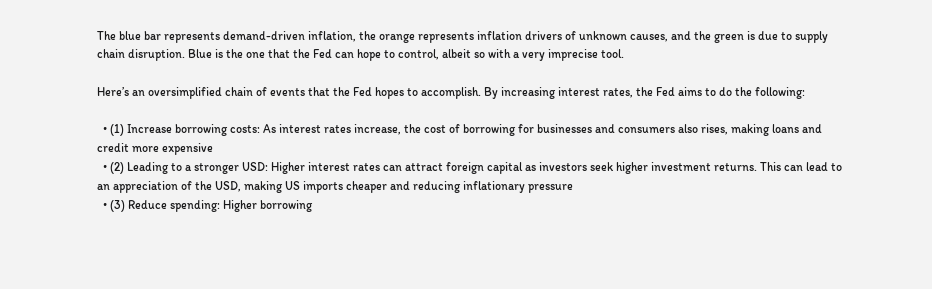The blue bar represents demand-driven inflation, the orange represents inflation drivers of unknown causes, and the green is due to supply chain disruption. Blue is the one that the Fed can hope to control, albeit so with a very imprecise tool.

Here’s an oversimplified chain of events that the Fed hopes to accomplish. By increasing interest rates, the Fed aims to do the following:

  • (1) Increase borrowing costs: As interest rates increase, the cost of borrowing for businesses and consumers also rises, making loans and credit more expensive
  • (2) Leading to a stronger USD: Higher interest rates can attract foreign capital as investors seek higher investment returns. This can lead to an appreciation of the USD, making US imports cheaper and reducing inflationary pressure
  • (3) Reduce spending: Higher borrowing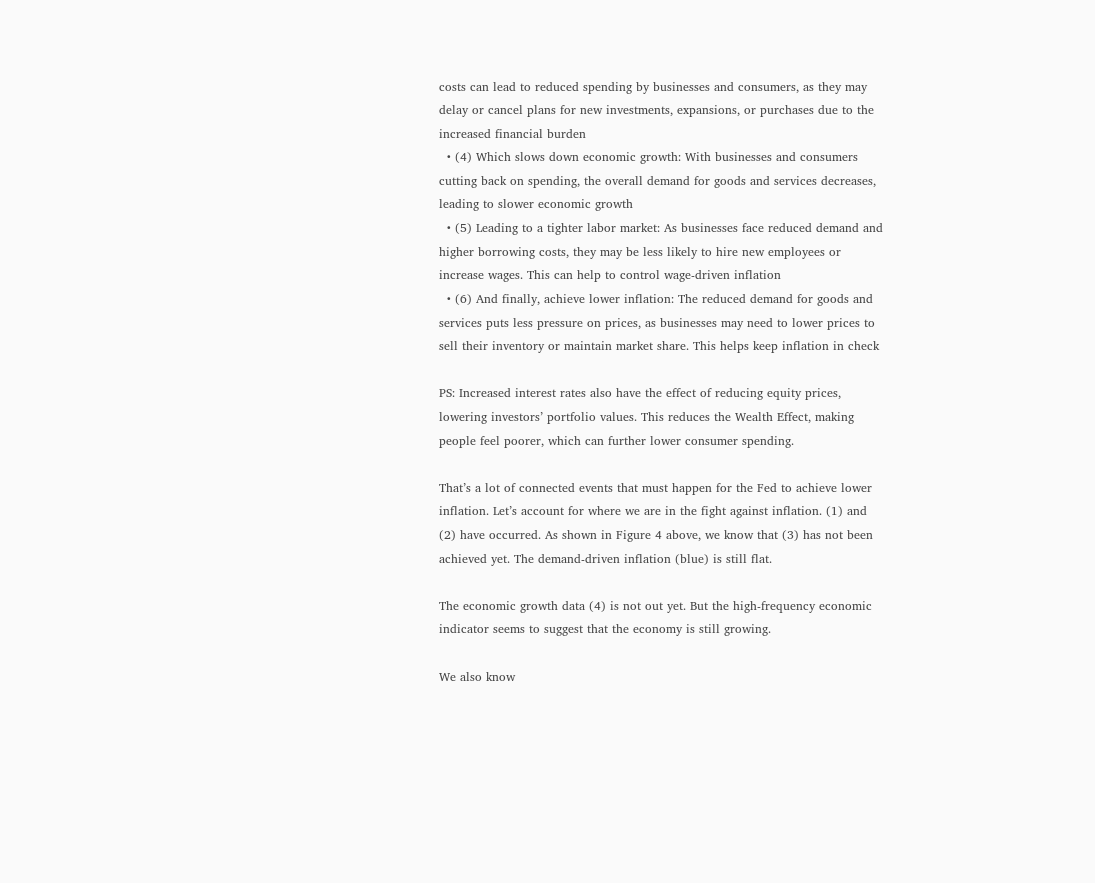costs can lead to reduced spending by businesses and consumers, as they may delay or cancel plans for new investments, expansions, or purchases due to the increased financial burden
  • (4) Which slows down economic growth: With businesses and consumers cutting back on spending, the overall demand for goods and services decreases, leading to slower economic growth
  • (5) Leading to a tighter labor market: As businesses face reduced demand and higher borrowing costs, they may be less likely to hire new employees or increase wages. This can help to control wage-driven inflation
  • (6) And finally, achieve lower inflation: The reduced demand for goods and services puts less pressure on prices, as businesses may need to lower prices to sell their inventory or maintain market share. This helps keep inflation in check

PS: Increased interest rates also have the effect of reducing equity prices, lowering investors’ portfolio values. This reduces the Wealth Effect, making people feel poorer, which can further lower consumer spending.

That’s a lot of connected events that must happen for the Fed to achieve lower inflation. Let’s account for where we are in the fight against inflation. (1) and (2) have occurred. As shown in Figure 4 above, we know that (3) has not been achieved yet. The demand-driven inflation (blue) is still flat.

The economic growth data (4) is not out yet. But the high-frequency economic indicator seems to suggest that the economy is still growing.

We also know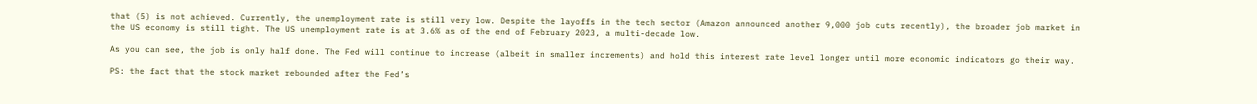that (5) is not achieved. Currently, the unemployment rate is still very low. Despite the layoffs in the tech sector (Amazon announced another 9,000 job cuts recently), the broader job market in the US economy is still tight. The US unemployment rate is at 3.6% as of the end of February 2023, a multi-decade low.

As you can see, the job is only half done. The Fed will continue to increase (albeit in smaller increments) and hold this interest rate level longer until more economic indicators go their way.

PS: the fact that the stock market rebounded after the Fed’s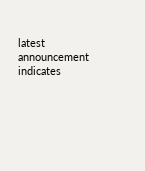latest announcement indicates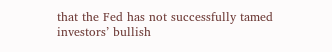that the Fed has not successfully tamed investors’ bullish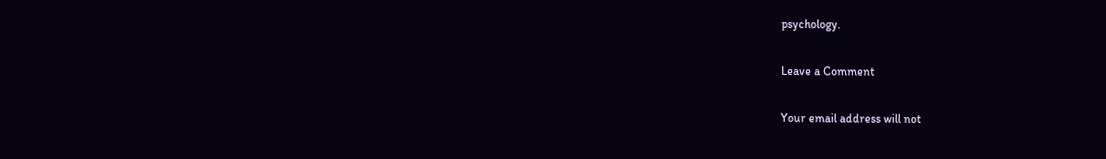psychology.

Leave a Comment

Your email address will not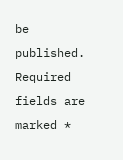be published. Required fields are marked *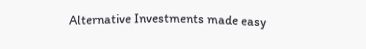Alternative Investments made easy